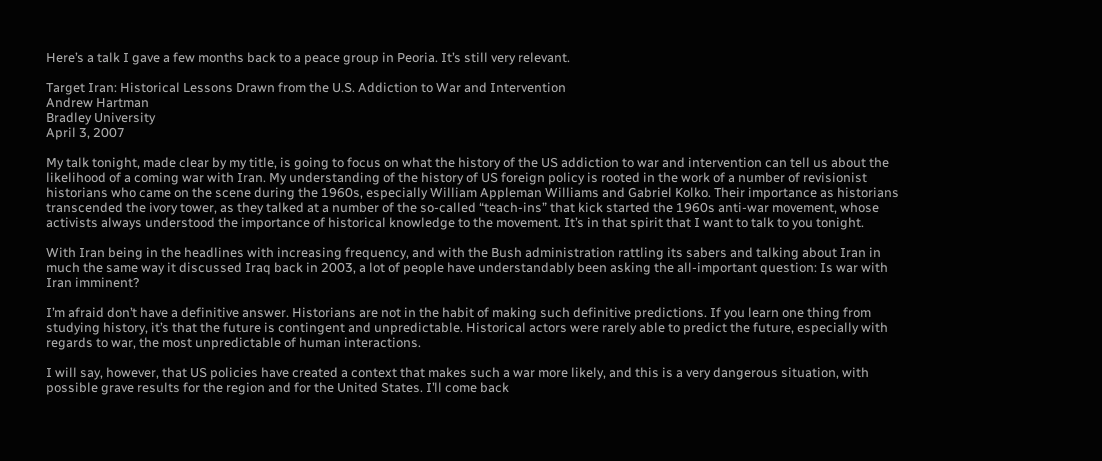Here’s a talk I gave a few months back to a peace group in Peoria. It’s still very relevant.

Target Iran: Historical Lessons Drawn from the U.S. Addiction to War and Intervention
Andrew Hartman
Bradley University
April 3, 2007

My talk tonight, made clear by my title, is going to focus on what the history of the US addiction to war and intervention can tell us about the likelihood of a coming war with Iran. My understanding of the history of US foreign policy is rooted in the work of a number of revisionist historians who came on the scene during the 1960s, especially William Appleman Williams and Gabriel Kolko. Their importance as historians transcended the ivory tower, as they talked at a number of the so-called “teach-ins” that kick started the 1960s anti-war movement, whose activists always understood the importance of historical knowledge to the movement. It’s in that spirit that I want to talk to you tonight.

With Iran being in the headlines with increasing frequency, and with the Bush administration rattling its sabers and talking about Iran in much the same way it discussed Iraq back in 2003, a lot of people have understandably been asking the all-important question: Is war with Iran imminent?

I’m afraid don’t have a definitive answer. Historians are not in the habit of making such definitive predictions. If you learn one thing from studying history, it’s that the future is contingent and unpredictable. Historical actors were rarely able to predict the future, especially with regards to war, the most unpredictable of human interactions.

I will say, however, that US policies have created a context that makes such a war more likely, and this is a very dangerous situation, with possible grave results for the region and for the United States. I’ll come back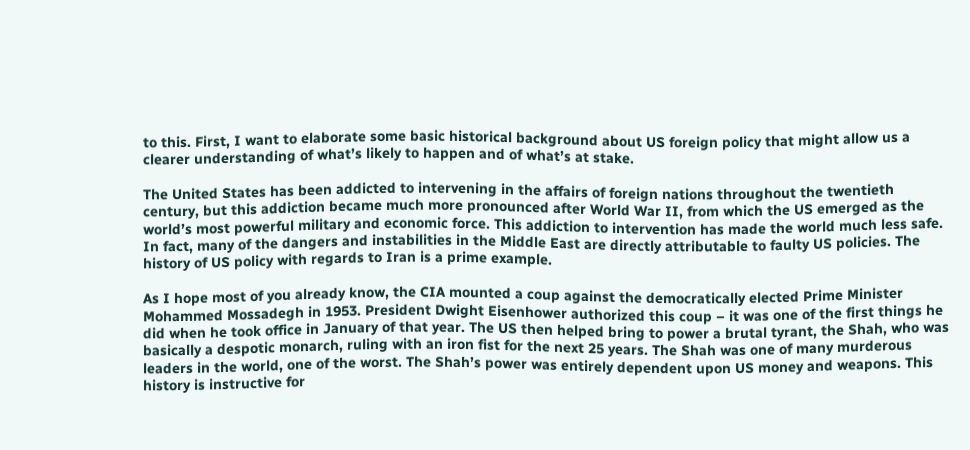to this. First, I want to elaborate some basic historical background about US foreign policy that might allow us a clearer understanding of what’s likely to happen and of what’s at stake.

The United States has been addicted to intervening in the affairs of foreign nations throughout the twentieth century, but this addiction became much more pronounced after World War II, from which the US emerged as the world’s most powerful military and economic force. This addiction to intervention has made the world much less safe. In fact, many of the dangers and instabilities in the Middle East are directly attributable to faulty US policies. The history of US policy with regards to Iran is a prime example.

As I hope most of you already know, the CIA mounted a coup against the democratically elected Prime Minister Mohammed Mossadegh in 1953. President Dwight Eisenhower authorized this coup – it was one of the first things he did when he took office in January of that year. The US then helped bring to power a brutal tyrant, the Shah, who was basically a despotic monarch, ruling with an iron fist for the next 25 years. The Shah was one of many murderous leaders in the world, one of the worst. The Shah’s power was entirely dependent upon US money and weapons. This history is instructive for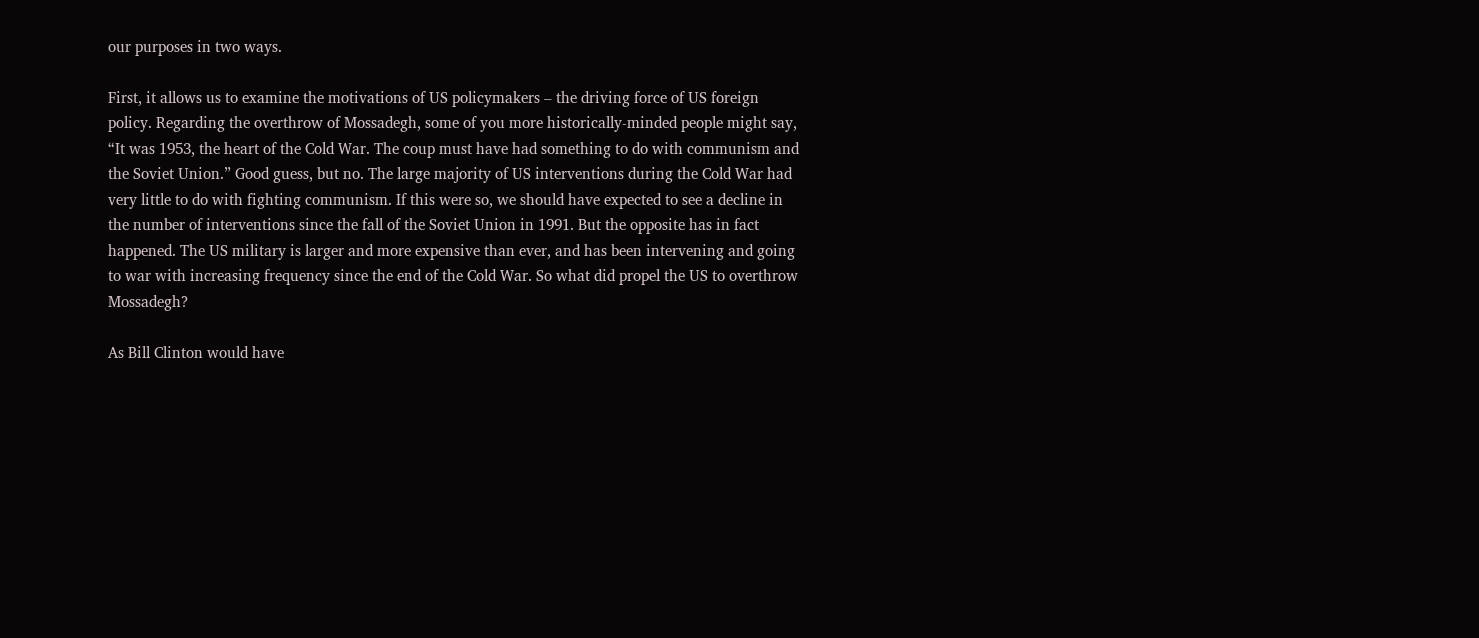our purposes in two ways.

First, it allows us to examine the motivations of US policymakers – the driving force of US foreign policy. Regarding the overthrow of Mossadegh, some of you more historically-minded people might say, “It was 1953, the heart of the Cold War. The coup must have had something to do with communism and the Soviet Union.” Good guess, but no. The large majority of US interventions during the Cold War had very little to do with fighting communism. If this were so, we should have expected to see a decline in the number of interventions since the fall of the Soviet Union in 1991. But the opposite has in fact happened. The US military is larger and more expensive than ever, and has been intervening and going to war with increasing frequency since the end of the Cold War. So what did propel the US to overthrow Mossadegh?

As Bill Clinton would have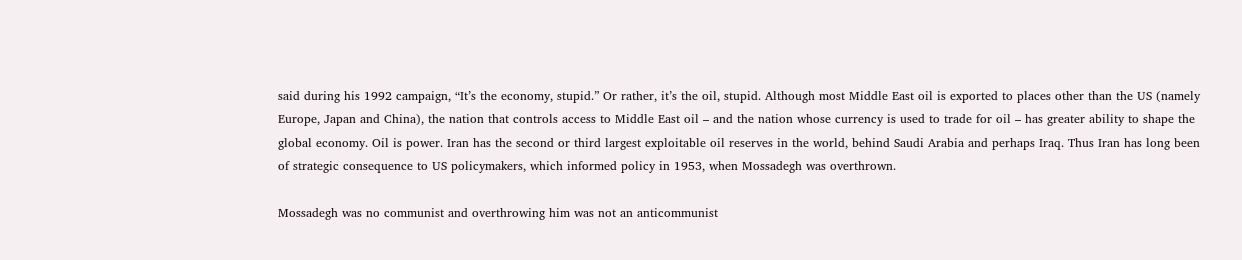said during his 1992 campaign, “It’s the economy, stupid.” Or rather, it’s the oil, stupid. Although most Middle East oil is exported to places other than the US (namely Europe, Japan and China), the nation that controls access to Middle East oil – and the nation whose currency is used to trade for oil – has greater ability to shape the global economy. Oil is power. Iran has the second or third largest exploitable oil reserves in the world, behind Saudi Arabia and perhaps Iraq. Thus Iran has long been of strategic consequence to US policymakers, which informed policy in 1953, when Mossadegh was overthrown.

Mossadegh was no communist and overthrowing him was not an anticommunist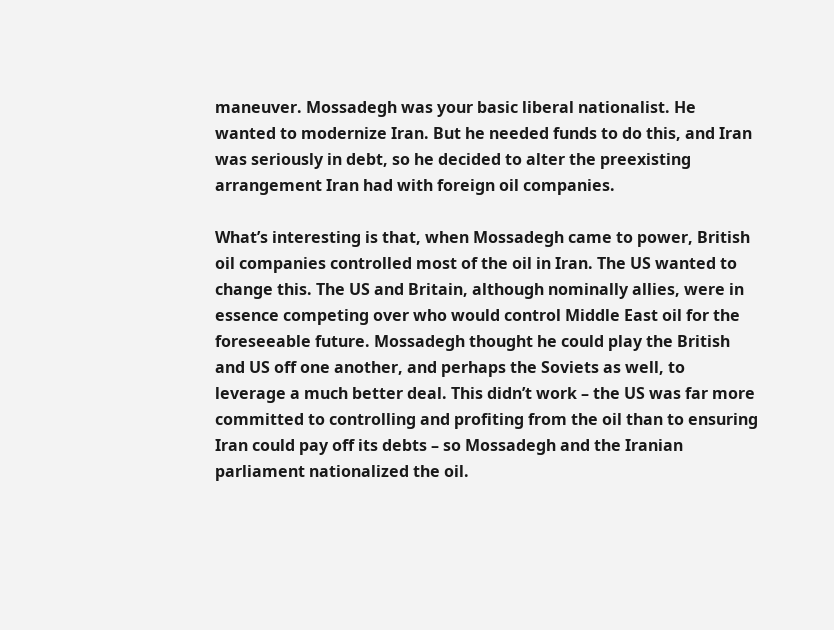maneuver. Mossadegh was your basic liberal nationalist. He wanted to modernize Iran. But he needed funds to do this, and Iran was seriously in debt, so he decided to alter the preexisting arrangement Iran had with foreign oil companies.

What’s interesting is that, when Mossadegh came to power, British oil companies controlled most of the oil in Iran. The US wanted to change this. The US and Britain, although nominally allies, were in essence competing over who would control Middle East oil for the foreseeable future. Mossadegh thought he could play the British and US off one another, and perhaps the Soviets as well, to leverage a much better deal. This didn’t work – the US was far more committed to controlling and profiting from the oil than to ensuring Iran could pay off its debts – so Mossadegh and the Iranian parliament nationalized the oil.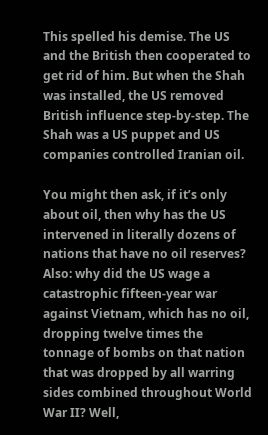This spelled his demise. The US and the British then cooperated to get rid of him. But when the Shah was installed, the US removed British influence step-by-step. The Shah was a US puppet and US companies controlled Iranian oil.

You might then ask, if it’s only about oil, then why has the US intervened in literally dozens of nations that have no oil reserves? Also: why did the US wage a catastrophic fifteen-year war against Vietnam, which has no oil, dropping twelve times the tonnage of bombs on that nation that was dropped by all warring sides combined throughout World War II? Well,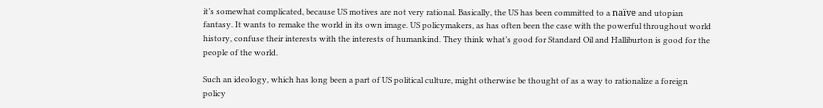it’s somewhat complicated, because US motives are not very rational. Basically, the US has been committed to a naïve and utopian fantasy. It wants to remake the world in its own image. US policymakers, as has often been the case with the powerful throughout world history, confuse their interests with the interests of humankind. They think what’s good for Standard Oil and Halliburton is good for the people of the world.

Such an ideology, which has long been a part of US political culture, might otherwise be thought of as a way to rationalize a foreign policy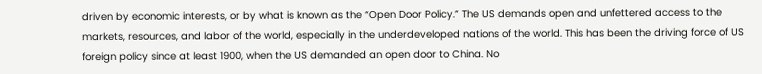driven by economic interests, or by what is known as the “Open Door Policy.” The US demands open and unfettered access to the markets, resources, and labor of the world, especially in the underdeveloped nations of the world. This has been the driving force of US foreign policy since at least 1900, when the US demanded an open door to China. No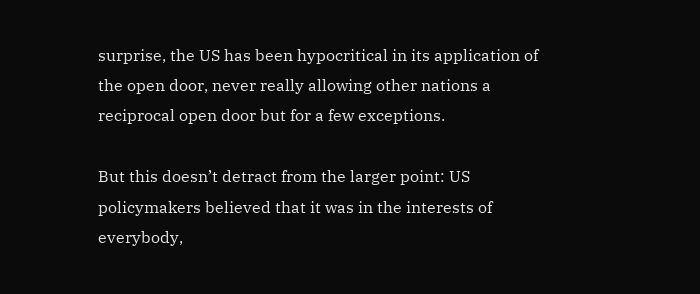surprise, the US has been hypocritical in its application of the open door, never really allowing other nations a reciprocal open door but for a few exceptions.

But this doesn’t detract from the larger point: US policymakers believed that it was in the interests of everybody,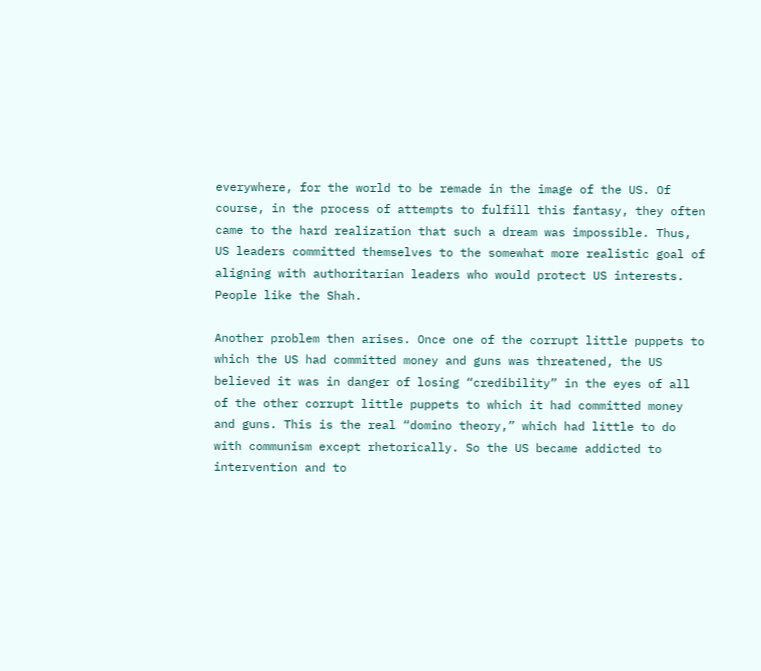everywhere, for the world to be remade in the image of the US. Of course, in the process of attempts to fulfill this fantasy, they often came to the hard realization that such a dream was impossible. Thus, US leaders committed themselves to the somewhat more realistic goal of aligning with authoritarian leaders who would protect US interests. People like the Shah.

Another problem then arises. Once one of the corrupt little puppets to which the US had committed money and guns was threatened, the US believed it was in danger of losing “credibility” in the eyes of all of the other corrupt little puppets to which it had committed money and guns. This is the real “domino theory,” which had little to do with communism except rhetorically. So the US became addicted to intervention and to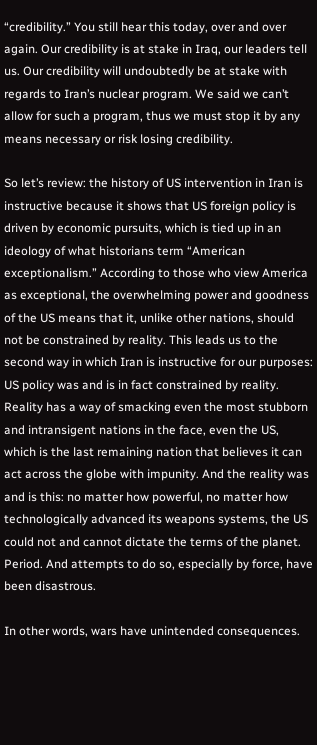“credibility.” You still hear this today, over and over again. Our credibility is at stake in Iraq, our leaders tell us. Our credibility will undoubtedly be at stake with regards to Iran’s nuclear program. We said we can’t allow for such a program, thus we must stop it by any means necessary or risk losing credibility.

So let’s review: the history of US intervention in Iran is instructive because it shows that US foreign policy is driven by economic pursuits, which is tied up in an ideology of what historians term “American exceptionalism.” According to those who view America as exceptional, the overwhelming power and goodness of the US means that it, unlike other nations, should not be constrained by reality. This leads us to the second way in which Iran is instructive for our purposes: US policy was and is in fact constrained by reality. Reality has a way of smacking even the most stubborn and intransigent nations in the face, even the US, which is the last remaining nation that believes it can act across the globe with impunity. And the reality was and is this: no matter how powerful, no matter how technologically advanced its weapons systems, the US could not and cannot dictate the terms of the planet. Period. And attempts to do so, especially by force, have been disastrous.

In other words, wars have unintended consequences.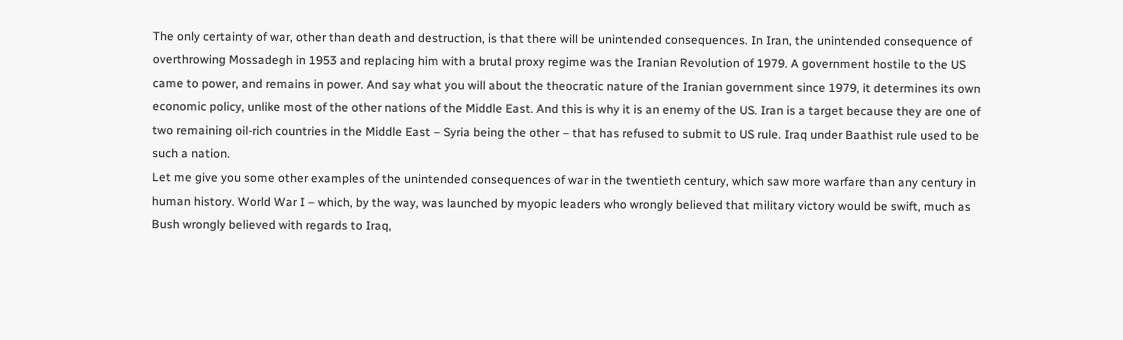The only certainty of war, other than death and destruction, is that there will be unintended consequences. In Iran, the unintended consequence of overthrowing Mossadegh in 1953 and replacing him with a brutal proxy regime was the Iranian Revolution of 1979. A government hostile to the US came to power, and remains in power. And say what you will about the theocratic nature of the Iranian government since 1979, it determines its own economic policy, unlike most of the other nations of the Middle East. And this is why it is an enemy of the US. Iran is a target because they are one of two remaining oil-rich countries in the Middle East – Syria being the other – that has refused to submit to US rule. Iraq under Baathist rule used to be such a nation.
Let me give you some other examples of the unintended consequences of war in the twentieth century, which saw more warfare than any century in human history. World War I – which, by the way, was launched by myopic leaders who wrongly believed that military victory would be swift, much as Bush wrongly believed with regards to Iraq,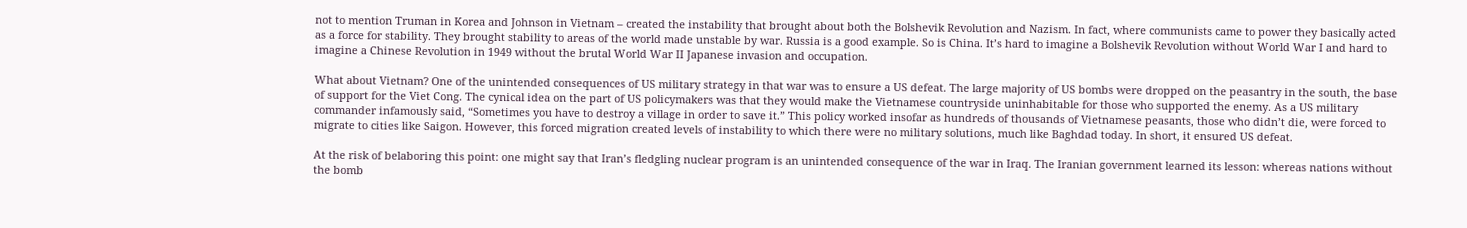not to mention Truman in Korea and Johnson in Vietnam – created the instability that brought about both the Bolshevik Revolution and Nazism. In fact, where communists came to power they basically acted as a force for stability. They brought stability to areas of the world made unstable by war. Russia is a good example. So is China. It’s hard to imagine a Bolshevik Revolution without World War I and hard to imagine a Chinese Revolution in 1949 without the brutal World War II Japanese invasion and occupation.

What about Vietnam? One of the unintended consequences of US military strategy in that war was to ensure a US defeat. The large majority of US bombs were dropped on the peasantry in the south, the base of support for the Viet Cong. The cynical idea on the part of US policymakers was that they would make the Vietnamese countryside uninhabitable for those who supported the enemy. As a US military commander infamously said, “Sometimes you have to destroy a village in order to save it.” This policy worked insofar as hundreds of thousands of Vietnamese peasants, those who didn’t die, were forced to migrate to cities like Saigon. However, this forced migration created levels of instability to which there were no military solutions, much like Baghdad today. In short, it ensured US defeat.

At the risk of belaboring this point: one might say that Iran’s fledgling nuclear program is an unintended consequence of the war in Iraq. The Iranian government learned its lesson: whereas nations without the bomb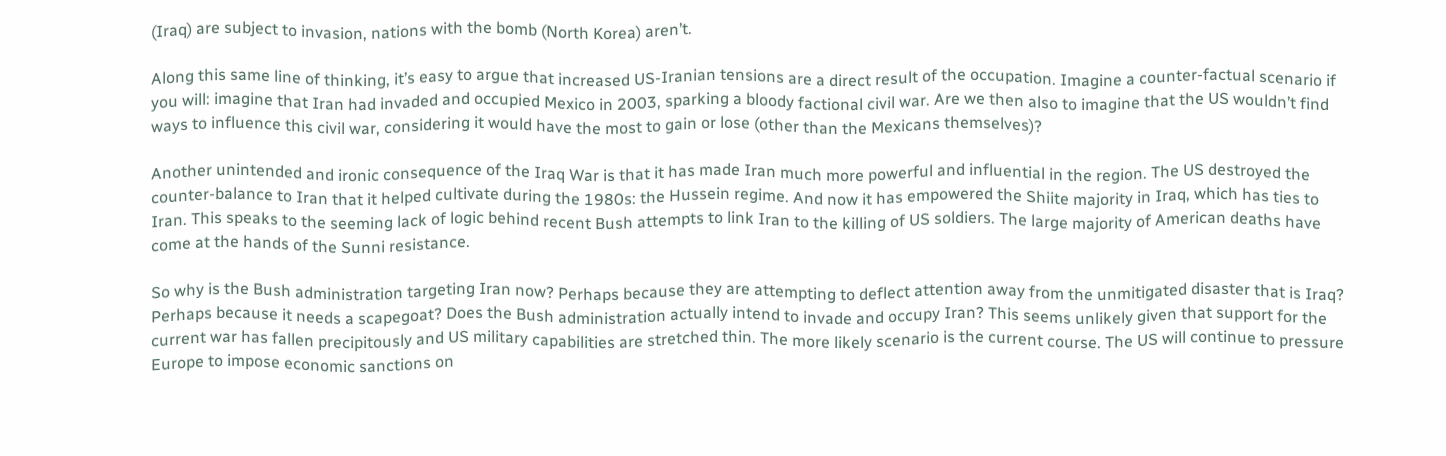(Iraq) are subject to invasion, nations with the bomb (North Korea) aren’t.

Along this same line of thinking, it’s easy to argue that increased US-Iranian tensions are a direct result of the occupation. Imagine a counter-factual scenario if you will: imagine that Iran had invaded and occupied Mexico in 2003, sparking a bloody factional civil war. Are we then also to imagine that the US wouldn’t find ways to influence this civil war, considering it would have the most to gain or lose (other than the Mexicans themselves)?

Another unintended and ironic consequence of the Iraq War is that it has made Iran much more powerful and influential in the region. The US destroyed the counter-balance to Iran that it helped cultivate during the 1980s: the Hussein regime. And now it has empowered the Shiite majority in Iraq, which has ties to Iran. This speaks to the seeming lack of logic behind recent Bush attempts to link Iran to the killing of US soldiers. The large majority of American deaths have come at the hands of the Sunni resistance.

So why is the Bush administration targeting Iran now? Perhaps because they are attempting to deflect attention away from the unmitigated disaster that is Iraq? Perhaps because it needs a scapegoat? Does the Bush administration actually intend to invade and occupy Iran? This seems unlikely given that support for the current war has fallen precipitously and US military capabilities are stretched thin. The more likely scenario is the current course. The US will continue to pressure Europe to impose economic sanctions on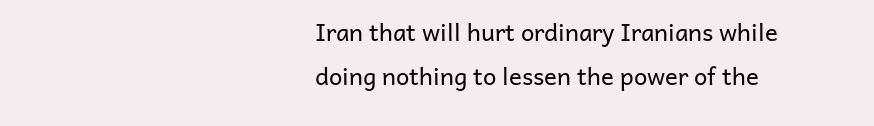Iran that will hurt ordinary Iranians while doing nothing to lessen the power of the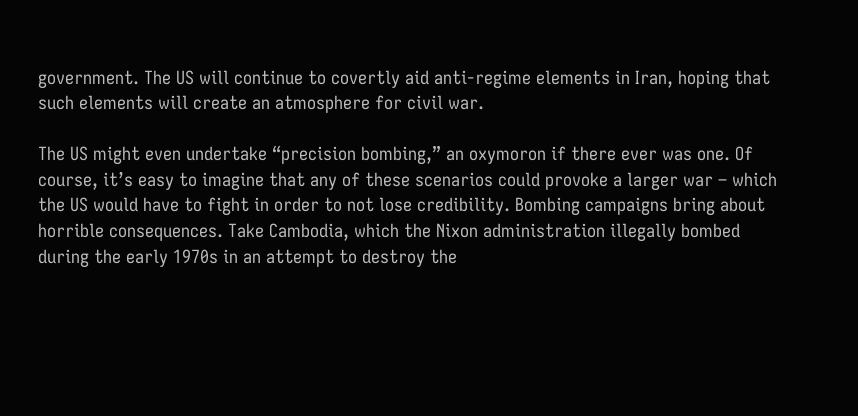government. The US will continue to covertly aid anti-regime elements in Iran, hoping that such elements will create an atmosphere for civil war.

The US might even undertake “precision bombing,” an oxymoron if there ever was one. Of course, it’s easy to imagine that any of these scenarios could provoke a larger war – which the US would have to fight in order to not lose credibility. Bombing campaigns bring about horrible consequences. Take Cambodia, which the Nixon administration illegally bombed during the early 1970s in an attempt to destroy the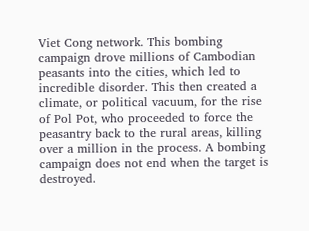Viet Cong network. This bombing campaign drove millions of Cambodian peasants into the cities, which led to incredible disorder. This then created a climate, or political vacuum, for the rise of Pol Pot, who proceeded to force the peasantry back to the rural areas, killing over a million in the process. A bombing campaign does not end when the target is destroyed.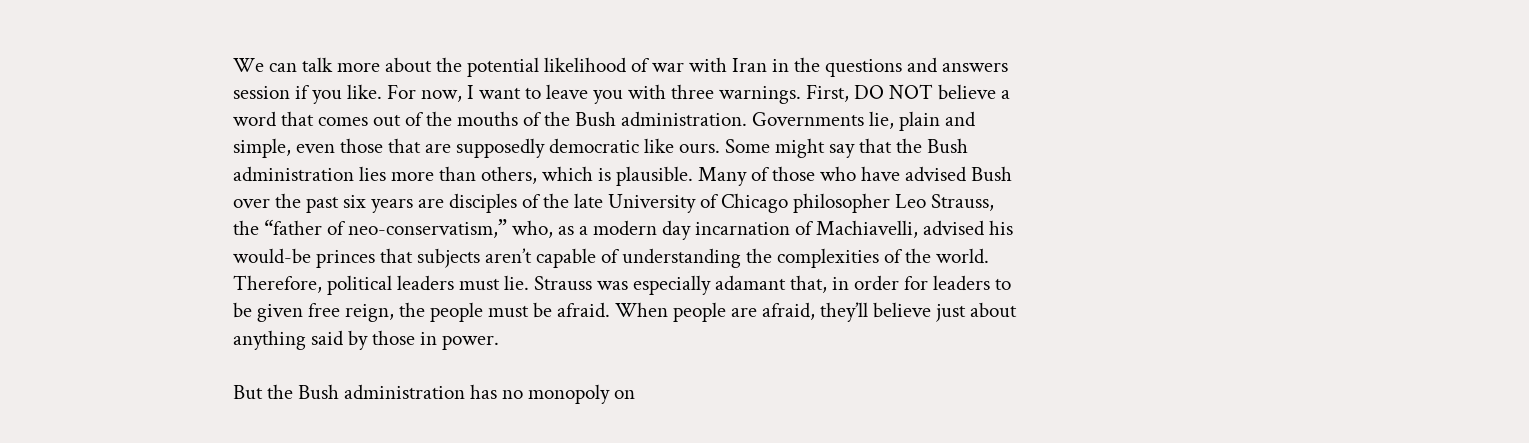We can talk more about the potential likelihood of war with Iran in the questions and answers session if you like. For now, I want to leave you with three warnings. First, DO NOT believe a word that comes out of the mouths of the Bush administration. Governments lie, plain and simple, even those that are supposedly democratic like ours. Some might say that the Bush administration lies more than others, which is plausible. Many of those who have advised Bush over the past six years are disciples of the late University of Chicago philosopher Leo Strauss, the “father of neo-conservatism,” who, as a modern day incarnation of Machiavelli, advised his would-be princes that subjects aren’t capable of understanding the complexities of the world. Therefore, political leaders must lie. Strauss was especially adamant that, in order for leaders to be given free reign, the people must be afraid. When people are afraid, they’ll believe just about anything said by those in power.

But the Bush administration has no monopoly on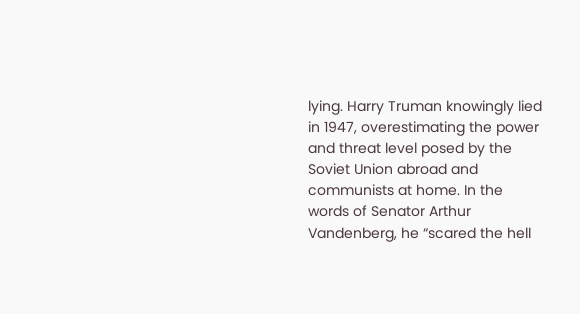lying. Harry Truman knowingly lied in 1947, overestimating the power and threat level posed by the Soviet Union abroad and communists at home. In the words of Senator Arthur Vandenberg, he “scared the hell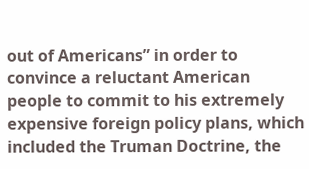out of Americans” in order to convince a reluctant American people to commit to his extremely expensive foreign policy plans, which included the Truman Doctrine, the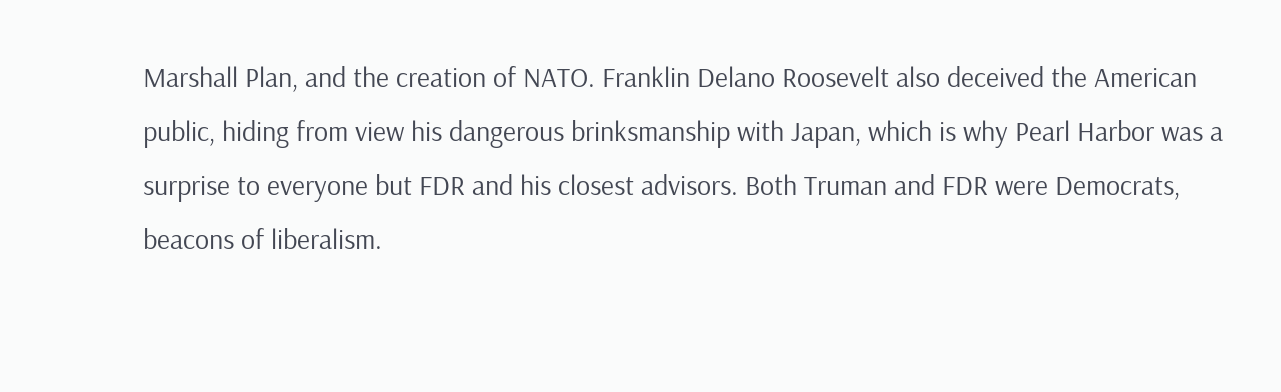Marshall Plan, and the creation of NATO. Franklin Delano Roosevelt also deceived the American public, hiding from view his dangerous brinksmanship with Japan, which is why Pearl Harbor was a surprise to everyone but FDR and his closest advisors. Both Truman and FDR were Democrats, beacons of liberalism.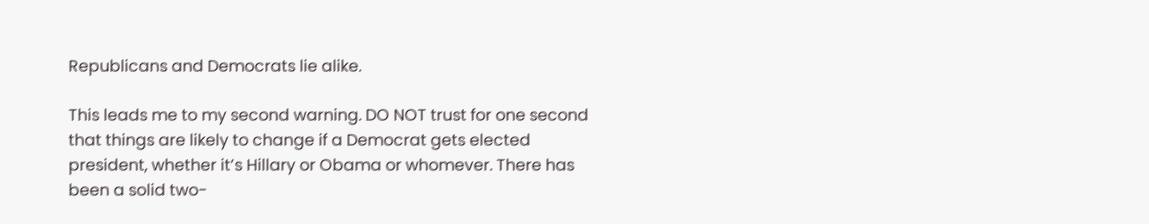Republicans and Democrats lie alike.

This leads me to my second warning. DO NOT trust for one second that things are likely to change if a Democrat gets elected president, whether it’s Hillary or Obama or whomever. There has been a solid two-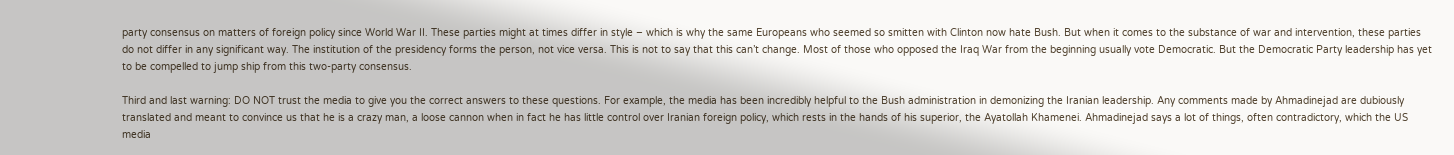party consensus on matters of foreign policy since World War II. These parties might at times differ in style – which is why the same Europeans who seemed so smitten with Clinton now hate Bush. But when it comes to the substance of war and intervention, these parties do not differ in any significant way. The institution of the presidency forms the person, not vice versa. This is not to say that this can’t change. Most of those who opposed the Iraq War from the beginning usually vote Democratic. But the Democratic Party leadership has yet to be compelled to jump ship from this two-party consensus.

Third and last warning: DO NOT trust the media to give you the correct answers to these questions. For example, the media has been incredibly helpful to the Bush administration in demonizing the Iranian leadership. Any comments made by Ahmadinejad are dubiously translated and meant to convince us that he is a crazy man, a loose cannon when in fact he has little control over Iranian foreign policy, which rests in the hands of his superior, the Ayatollah Khamenei. Ahmadinejad says a lot of things, often contradictory, which the US media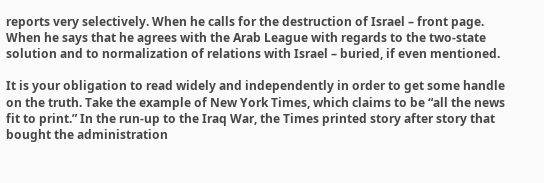reports very selectively. When he calls for the destruction of Israel – front page. When he says that he agrees with the Arab League with regards to the two-state solution and to normalization of relations with Israel – buried, if even mentioned.

It is your obligation to read widely and independently in order to get some handle on the truth. Take the example of New York Times, which claims to be “all the news fit to print.” In the run-up to the Iraq War, the Times printed story after story that bought the administration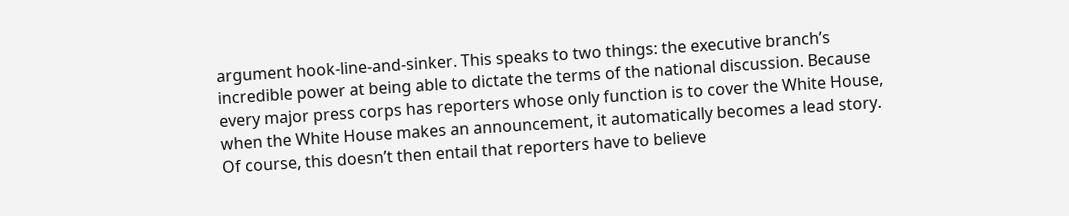argument hook-line-and-sinker. This speaks to two things: the executive branch’s incredible power at being able to dictate the terms of the national discussion. Because every major press corps has reporters whose only function is to cover the White House, when the White House makes an announcement, it automatically becomes a lead story. Of course, this doesn’t then entail that reporters have to believe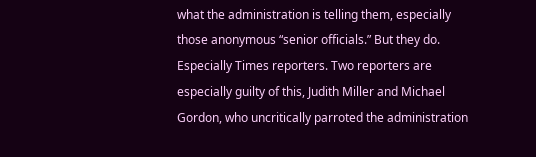what the administration is telling them, especially those anonymous “senior officials.” But they do. Especially Times reporters. Two reporters are especially guilty of this, Judith Miller and Michael Gordon, who uncritically parroted the administration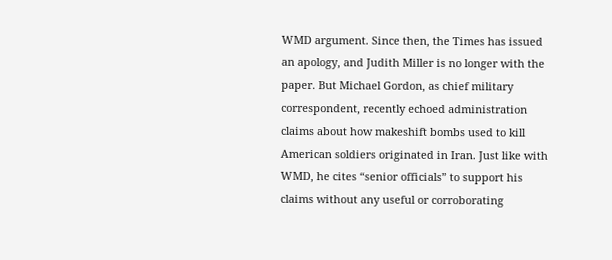WMD argument. Since then, the Times has issued an apology, and Judith Miller is no longer with the paper. But Michael Gordon, as chief military correspondent, recently echoed administration claims about how makeshift bombs used to kill American soldiers originated in Iran. Just like with WMD, he cites “senior officials” to support his claims without any useful or corroborating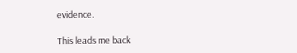evidence.

This leads me back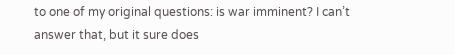to one of my original questions: is war imminent? I can’t answer that, but it sure does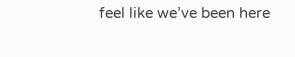feel like we’ve been here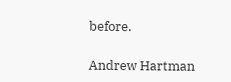before.

Andrew Hartman